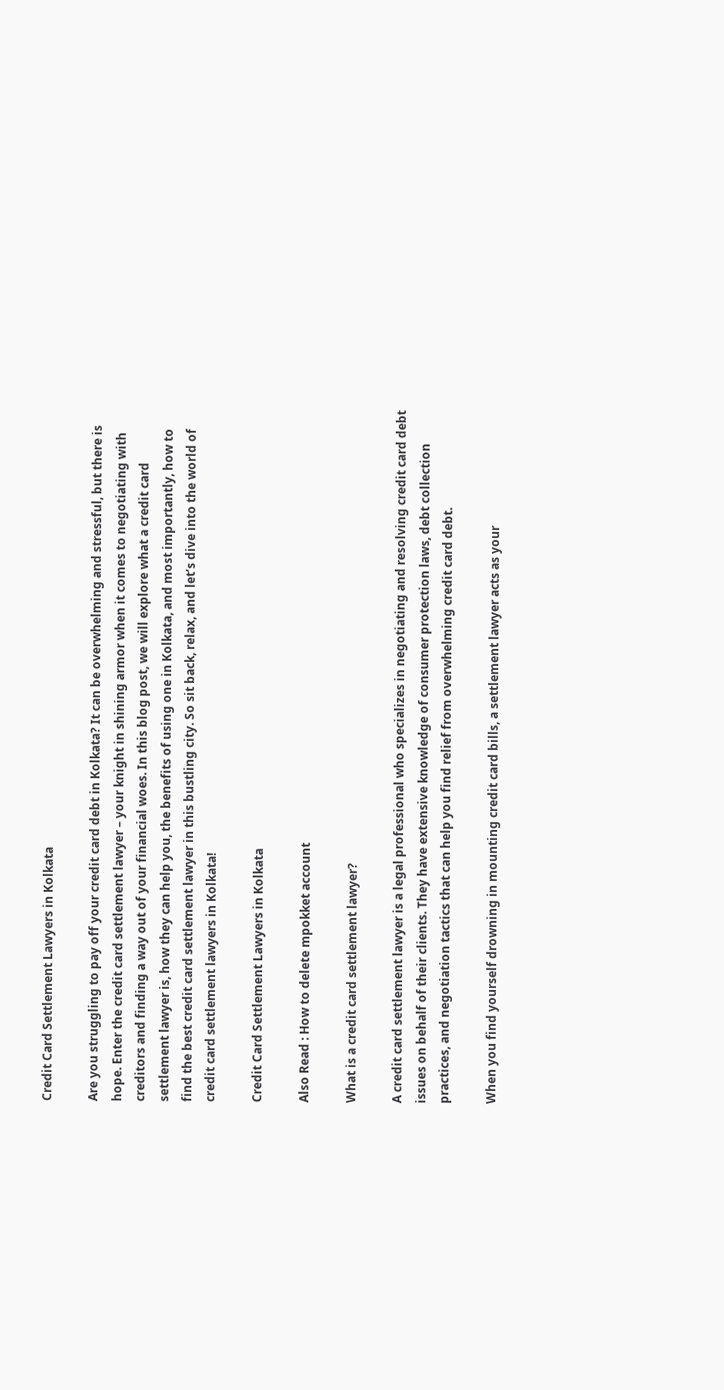Credit Card Settlement Lawyers in Kolkata

Are you struggling to pay off your credit card debt in Kolkata? It can be overwhelming and stressful, but there is hope. Enter the credit card settlement lawyer – your knight in shining armor when it comes to negotiating with creditors and finding a way out of your financial woes. In this blog post, we will explore what a credit card settlement lawyer is, how they can help you, the benefits of using one in Kolkata, and most importantly, how to find the best credit card settlement lawyer in this bustling city. So sit back, relax, and let’s dive into the world of credit card settlement lawyers in Kolkata!

Credit Card Settlement Lawyers in Kolkata

Also Read : How to delete mpokket account

What is a credit card settlement lawyer?

A credit card settlement lawyer is a legal professional who specializes in negotiating and resolving credit card debt issues on behalf of their clients. They have extensive knowledge of consumer protection laws, debt collection practices, and negotiation tactics that can help you find relief from overwhelming credit card debt.

When you find yourself drowning in mounting credit card bills, a settlement lawyer acts as your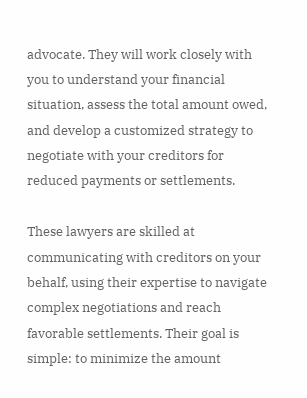advocate. They will work closely with you to understand your financial situation, assess the total amount owed, and develop a customized strategy to negotiate with your creditors for reduced payments or settlements.

These lawyers are skilled at communicating with creditors on your behalf, using their expertise to navigate complex negotiations and reach favorable settlements. Their goal is simple: to minimize the amount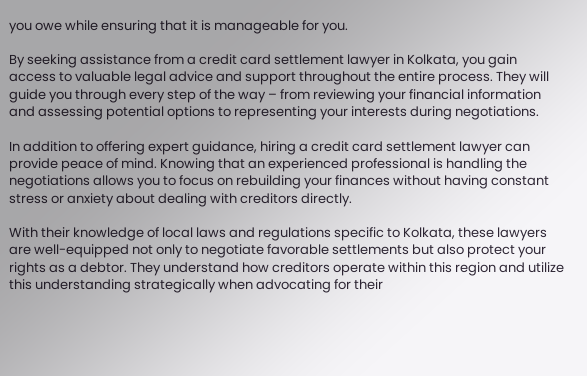you owe while ensuring that it is manageable for you.

By seeking assistance from a credit card settlement lawyer in Kolkata, you gain access to valuable legal advice and support throughout the entire process. They will guide you through every step of the way – from reviewing your financial information and assessing potential options to representing your interests during negotiations.

In addition to offering expert guidance, hiring a credit card settlement lawyer can provide peace of mind. Knowing that an experienced professional is handling the negotiations allows you to focus on rebuilding your finances without having constant stress or anxiety about dealing with creditors directly.

With their knowledge of local laws and regulations specific to Kolkata, these lawyers are well-equipped not only to negotiate favorable settlements but also protect your rights as a debtor. They understand how creditors operate within this region and utilize this understanding strategically when advocating for their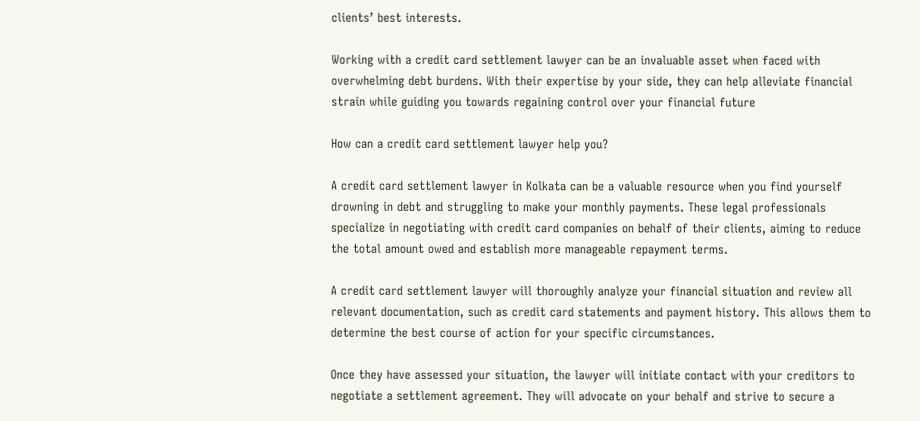clients’ best interests.

Working with a credit card settlement lawyer can be an invaluable asset when faced with overwhelming debt burdens. With their expertise by your side, they can help alleviate financial strain while guiding you towards regaining control over your financial future

How can a credit card settlement lawyer help you?

A credit card settlement lawyer in Kolkata can be a valuable resource when you find yourself drowning in debt and struggling to make your monthly payments. These legal professionals specialize in negotiating with credit card companies on behalf of their clients, aiming to reduce the total amount owed and establish more manageable repayment terms.

A credit card settlement lawyer will thoroughly analyze your financial situation and review all relevant documentation, such as credit card statements and payment history. This allows them to determine the best course of action for your specific circumstances.

Once they have assessed your situation, the lawyer will initiate contact with your creditors to negotiate a settlement agreement. They will advocate on your behalf and strive to secure a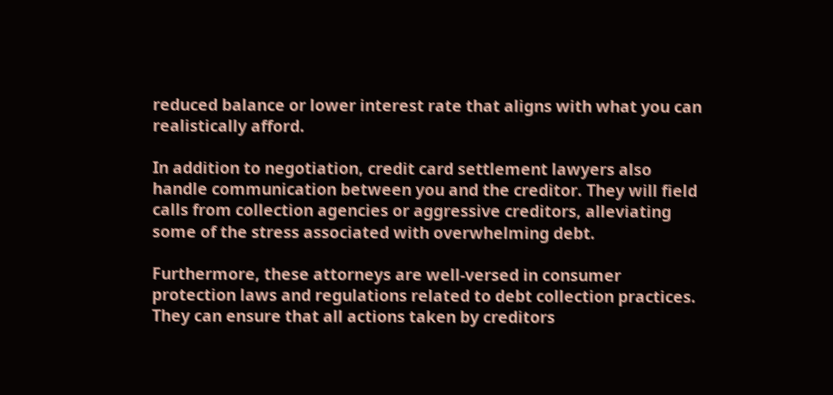reduced balance or lower interest rate that aligns with what you can realistically afford.

In addition to negotiation, credit card settlement lawyers also handle communication between you and the creditor. They will field calls from collection agencies or aggressive creditors, alleviating some of the stress associated with overwhelming debt.

Furthermore, these attorneys are well-versed in consumer protection laws and regulations related to debt collection practices. They can ensure that all actions taken by creditors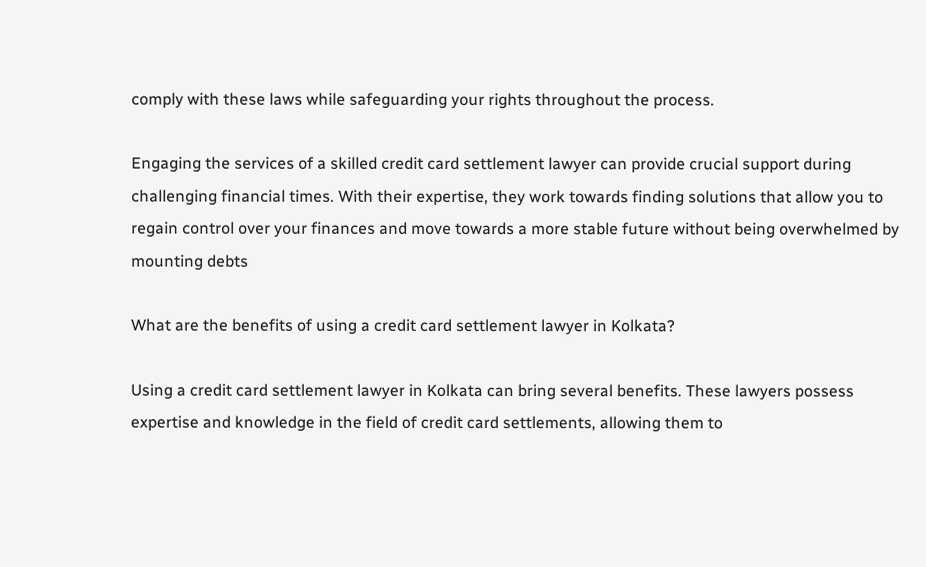comply with these laws while safeguarding your rights throughout the process.

Engaging the services of a skilled credit card settlement lawyer can provide crucial support during challenging financial times. With their expertise, they work towards finding solutions that allow you to regain control over your finances and move towards a more stable future without being overwhelmed by mounting debts

What are the benefits of using a credit card settlement lawyer in Kolkata?

Using a credit card settlement lawyer in Kolkata can bring several benefits. These lawyers possess expertise and knowledge in the field of credit card settlements, allowing them to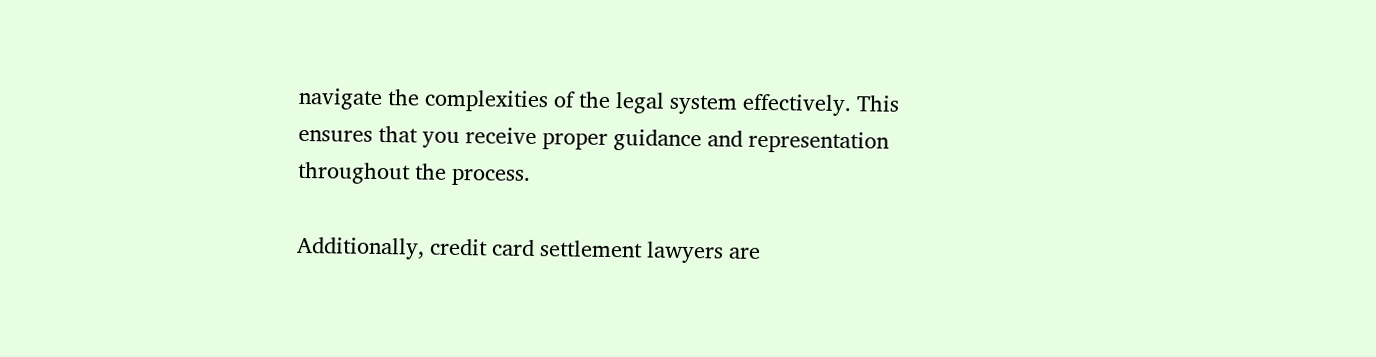navigate the complexities of the legal system effectively. This ensures that you receive proper guidance and representation throughout the process.

Additionally, credit card settlement lawyers are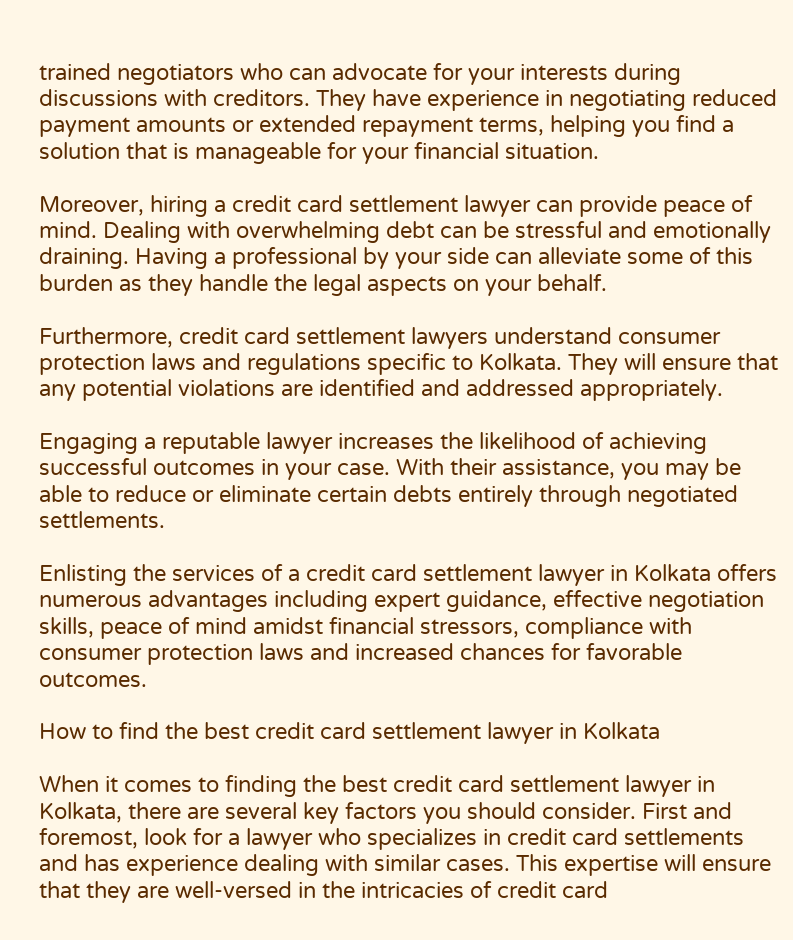trained negotiators who can advocate for your interests during discussions with creditors. They have experience in negotiating reduced payment amounts or extended repayment terms, helping you find a solution that is manageable for your financial situation.

Moreover, hiring a credit card settlement lawyer can provide peace of mind. Dealing with overwhelming debt can be stressful and emotionally draining. Having a professional by your side can alleviate some of this burden as they handle the legal aspects on your behalf.

Furthermore, credit card settlement lawyers understand consumer protection laws and regulations specific to Kolkata. They will ensure that any potential violations are identified and addressed appropriately.

Engaging a reputable lawyer increases the likelihood of achieving successful outcomes in your case. With their assistance, you may be able to reduce or eliminate certain debts entirely through negotiated settlements.

Enlisting the services of a credit card settlement lawyer in Kolkata offers numerous advantages including expert guidance, effective negotiation skills, peace of mind amidst financial stressors, compliance with consumer protection laws and increased chances for favorable outcomes.

How to find the best credit card settlement lawyer in Kolkata

When it comes to finding the best credit card settlement lawyer in Kolkata, there are several key factors you should consider. First and foremost, look for a lawyer who specializes in credit card settlements and has experience dealing with similar cases. This expertise will ensure that they are well-versed in the intricacies of credit card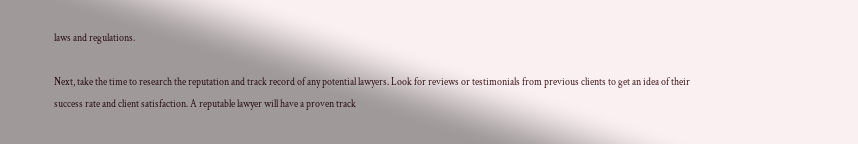laws and regulations.

Next, take the time to research the reputation and track record of any potential lawyers. Look for reviews or testimonials from previous clients to get an idea of their success rate and client satisfaction. A reputable lawyer will have a proven track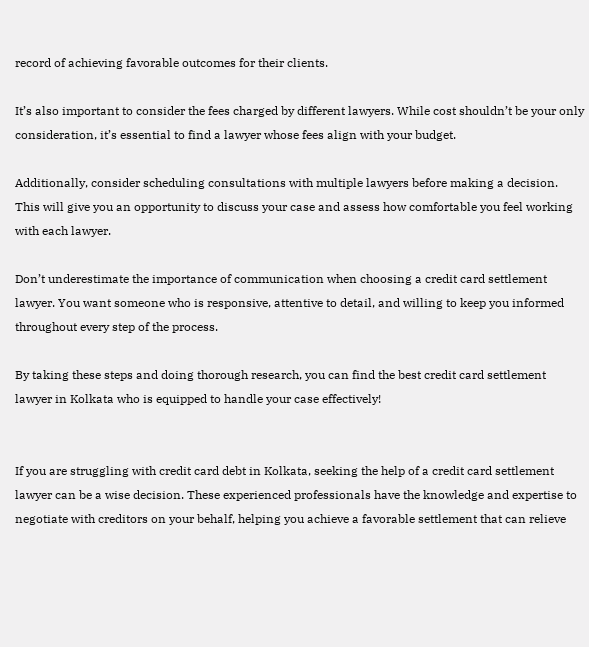record of achieving favorable outcomes for their clients.

It’s also important to consider the fees charged by different lawyers. While cost shouldn’t be your only consideration, it’s essential to find a lawyer whose fees align with your budget.

Additionally, consider scheduling consultations with multiple lawyers before making a decision. This will give you an opportunity to discuss your case and assess how comfortable you feel working with each lawyer.

Don’t underestimate the importance of communication when choosing a credit card settlement lawyer. You want someone who is responsive, attentive to detail, and willing to keep you informed throughout every step of the process.

By taking these steps and doing thorough research, you can find the best credit card settlement lawyer in Kolkata who is equipped to handle your case effectively!


If you are struggling with credit card debt in Kolkata, seeking the help of a credit card settlement lawyer can be a wise decision. These experienced professionals have the knowledge and expertise to negotiate with creditors on your behalf, helping you achieve a favorable settlement that can relieve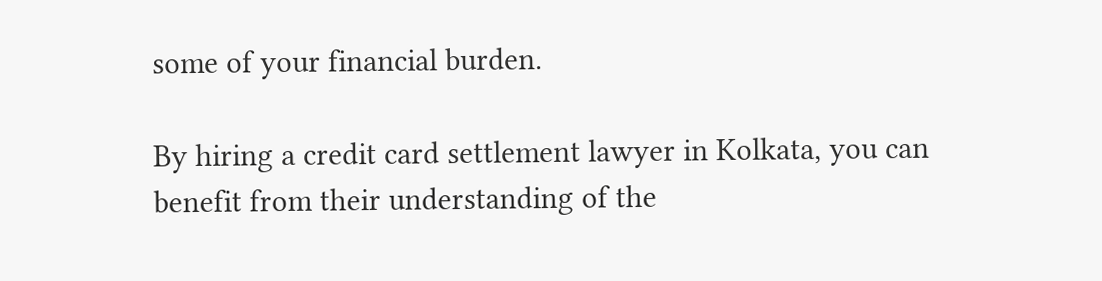some of your financial burden.

By hiring a credit card settlement lawyer in Kolkata, you can benefit from their understanding of the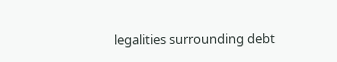legalities surrounding debt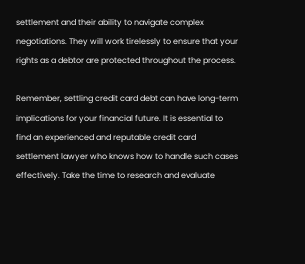settlement and their ability to navigate complex negotiations. They will work tirelessly to ensure that your rights as a debtor are protected throughout the process.

Remember, settling credit card debt can have long-term implications for your financial future. It is essential to find an experienced and reputable credit card settlement lawyer who knows how to handle such cases effectively. Take the time to research and evaluate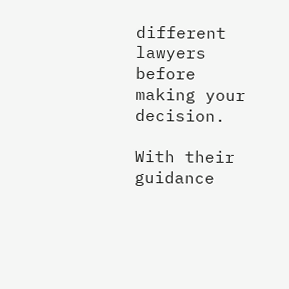different lawyers before making your decision.

With their guidance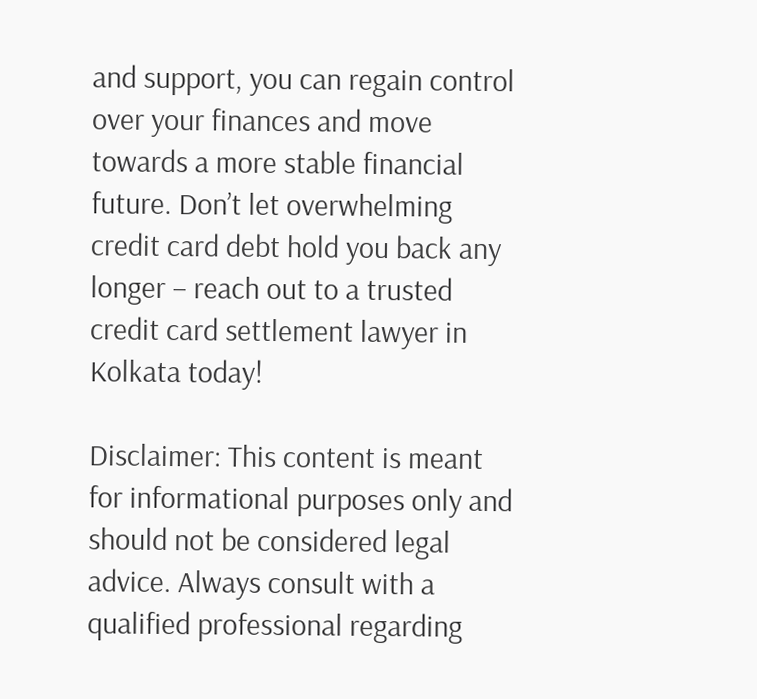and support, you can regain control over your finances and move towards a more stable financial future. Don’t let overwhelming credit card debt hold you back any longer – reach out to a trusted credit card settlement lawyer in Kolkata today!

Disclaimer: This content is meant for informational purposes only and should not be considered legal advice. Always consult with a qualified professional regarding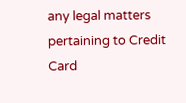any legal matters pertaining to Credit Card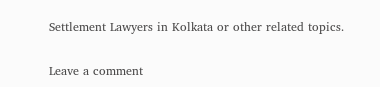Settlement Lawyers in Kolkata or other related topics.

Leave a comment